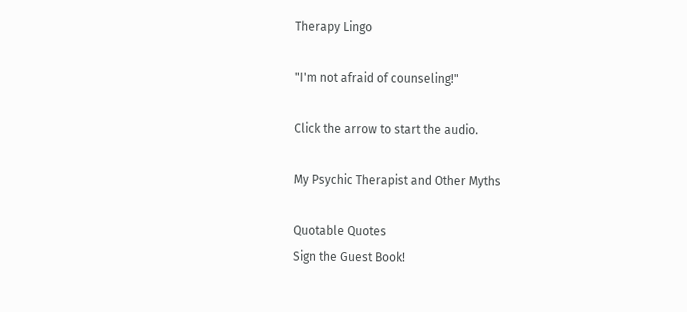Therapy Lingo

"I'm not afraid of counseling!"

Click the arrow to start the audio.

My Psychic Therapist and Other Myths

Quotable Quotes
Sign the Guest Book!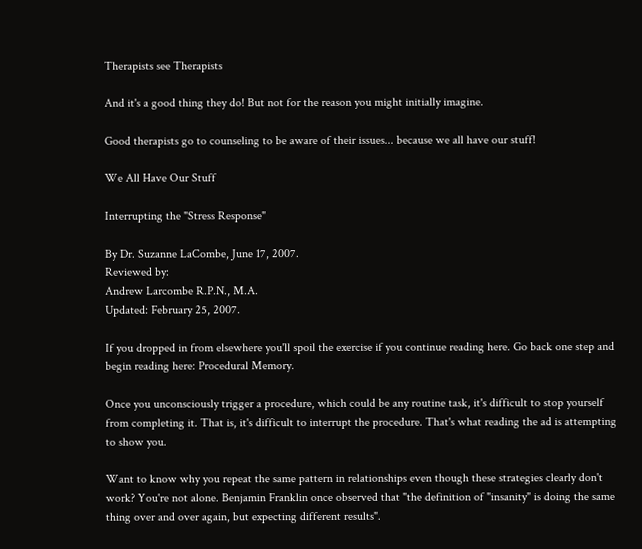Therapists see Therapists

And it's a good thing they do! But not for the reason you might initially imagine.

Good therapists go to counseling to be aware of their issues... because we all have our stuff!

We All Have Our Stuff

Interrupting the "Stress Response"

By Dr. Suzanne LaCombe, June 17, 2007.
Reviewed by:
Andrew Larcombe R.P.N., M.A.
Updated: February 25, 2007.

If you dropped in from elsewhere you'll spoil the exercise if you continue reading here. Go back one step and begin reading here: Procedural Memory.

Once you unconsciously trigger a procedure, which could be any routine task, it's difficult to stop yourself from completing it. That is, it's difficult to interrupt the procedure. That's what reading the ad is attempting to show you.

Want to know why you repeat the same pattern in relationships even though these strategies clearly don't work? You're not alone. Benjamin Franklin once observed that "the definition of "insanity" is doing the same thing over and over again, but expecting different results".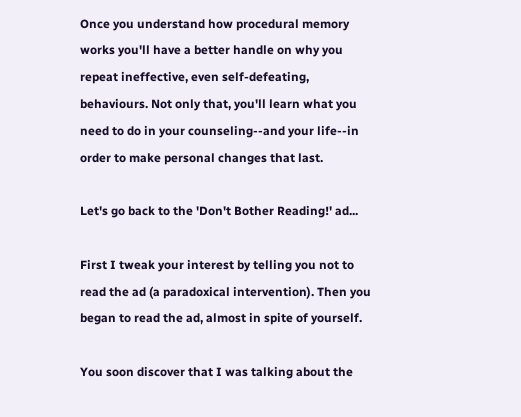Once you understand how procedural memory works you'll have a better handle on why you repeat ineffective, even self-defeating, behaviours. Not only that, you'll learn what you need to do in your counseling--and your life--in order to make personal changes that last.

Let's go back to the 'Don't Bother Reading!' ad...

First I tweak your interest by telling you not to read the ad (a paradoxical intervention). Then you began to read the ad, almost in spite of yourself.

You soon discover that I was talking about the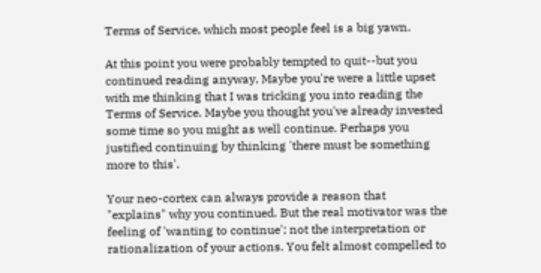Terms of Service, which most people feel is a big yawn.

At this point you were probably tempted to quit--but you continued reading anyway. Maybe you're were a little upset with me thinking that I was tricking you into reading the Terms of Service. Maybe you thought you've already invested some time so you might as well continue. Perhaps you justified continuing by thinking 'there must be something more to this'.

Your neo-cortex can always provide a reason that "explains" why you continued. But the real motivator was the feeling of 'wanting to continue'; not the interpretation or rationalization of your actions. You felt almost compelled to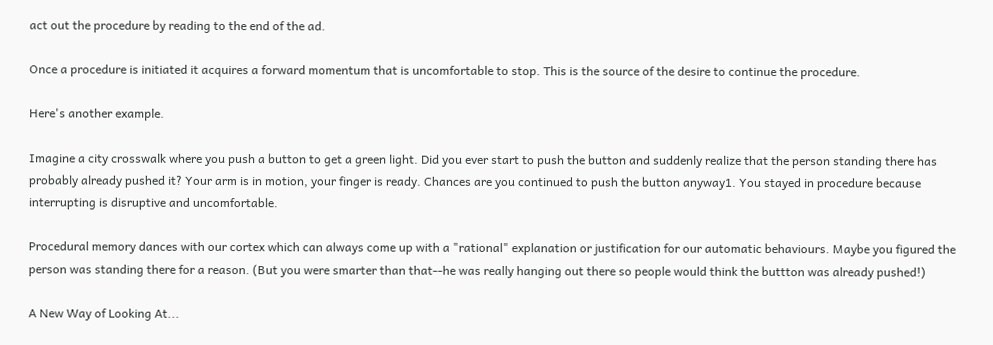act out the procedure by reading to the end of the ad.

Once a procedure is initiated it acquires a forward momentum that is uncomfortable to stop. This is the source of the desire to continue the procedure.

Here's another example.

Imagine a city crosswalk where you push a button to get a green light. Did you ever start to push the button and suddenly realize that the person standing there has probably already pushed it? Your arm is in motion, your finger is ready. Chances are you continued to push the button anyway1. You stayed in procedure because interrupting is disruptive and uncomfortable.

Procedural memory dances with our cortex which can always come up with a "rational" explanation or justification for our automatic behaviours. Maybe you figured the person was standing there for a reason. (But you were smarter than that--he was really hanging out there so people would think the buttton was already pushed!)

A New Way of Looking At...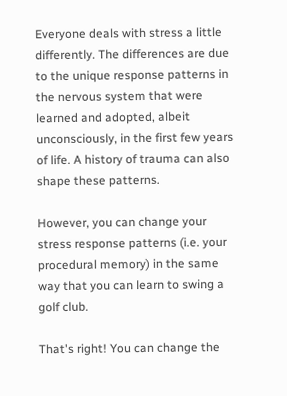Everyone deals with stress a little differently. The differences are due to the unique response patterns in the nervous system that were learned and adopted, albeit unconsciously, in the first few years of life. A history of trauma can also shape these patterns.

However, you can change your stress response patterns (i.e. your procedural memory) in the same way that you can learn to swing a golf club.

That's right! You can change the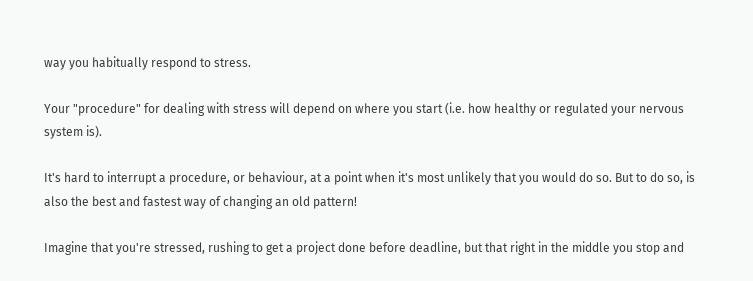way you habitually respond to stress.

Your "procedure" for dealing with stress will depend on where you start (i.e. how healthy or regulated your nervous system is).

It's hard to interrupt a procedure, or behaviour, at a point when it's most unlikely that you would do so. But to do so, is also the best and fastest way of changing an old pattern!

Imagine that you're stressed, rushing to get a project done before deadline, but that right in the middle you stop and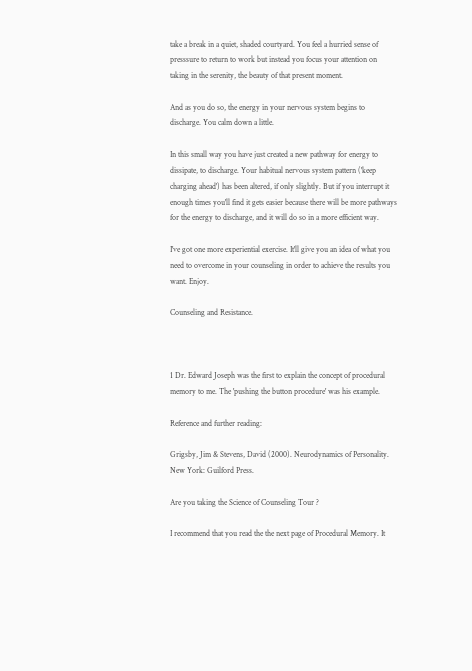take a break in a quiet, shaded courtyard. You feel a hurried sense of presssure to return to work but instead you focus your attention on taking in the serenity, the beauty of that present moment.

And as you do so, the energy in your nervous system begins to discharge. You calm down a little.

In this small way you have just created a new pathway for energy to dissipate, to discharge. Your habitual nervous system pattern ('keep charging ahead') has been altered, if only slightly. But if you interrupt it enough times you'll find it gets easier because there will be more pathways for the energy to discharge, and it will do so in a more efficient way.

I've got one more experiential exercise. It'll give you an idea of what you need to overcome in your counseling in order to achieve the results you want. Enjoy.

Counseling and Resistance.



1 Dr. Edward Joseph was the first to explain the concept of procedural memory to me. The 'pushing the button procedure' was his example.

Reference and further reading:

Grigsby, Jim & Stevens, David (2000). Neurodynamics of Personality. New York: Guilford Press.

Are you taking the Science of Counseling Tour ?

I recommend that you read the the next page of Procedural Memory. It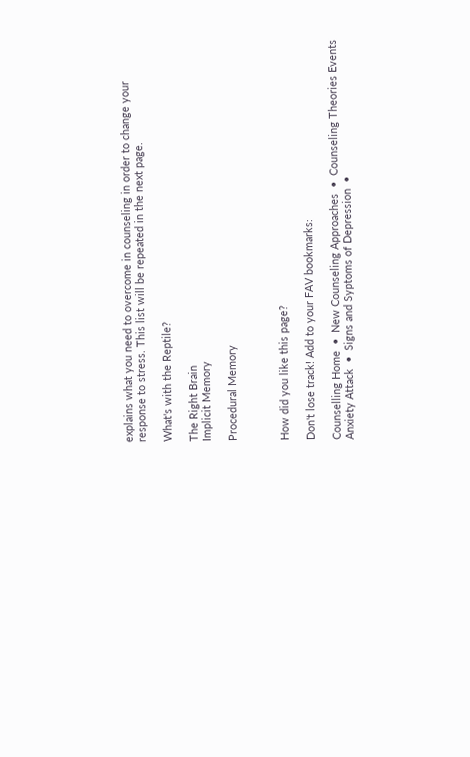explains what you need to overcome in counseling in order to change your response to stress. This list will be repeated in the next page.

What's with the Reptile?

The Right Brain
Implicit Memory

Procedural Memory



How did you like this page?

Don't lose track! Add to your FAV bookmarks:

Counselling Home  •  New Counseling Approaches  •  Counseling Theories Events
Anxiety Attack  •  Signs and Syptoms of Depression  •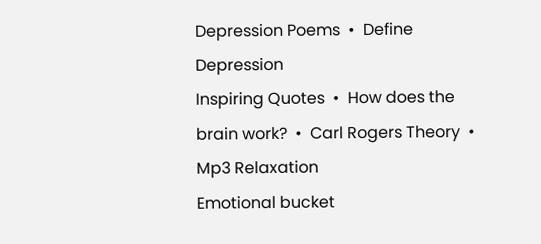Depression Poems  •  Define Depression
Inspiring Quotes  •  How does the brain work?  •  Carl Rogers Theory  •  Mp3 Relaxation
Emotional bucket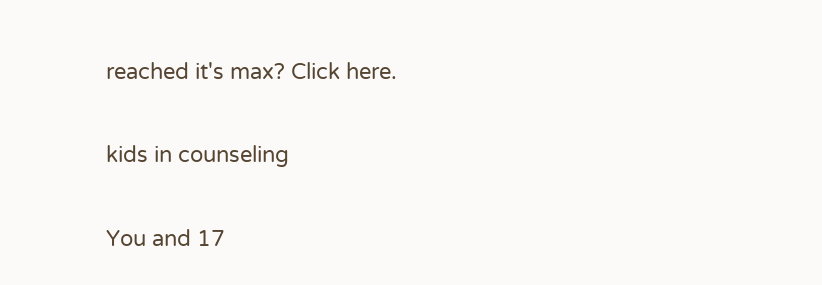reached it's max? Click here.

kids in counseling

You and 17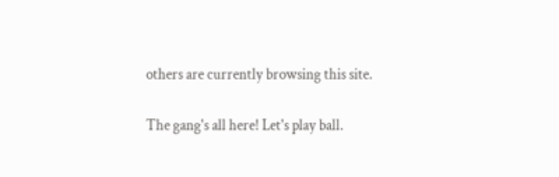others are currently browsing this site.

The gang's all here! Let's play ball.